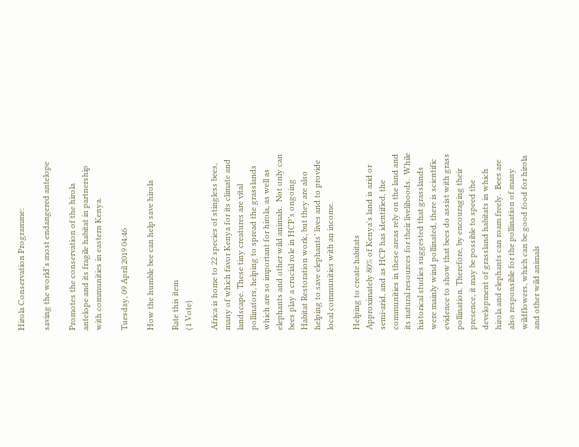Hirola Conservation Programme:

saving the world's most endangered antelope

Promotes the conservation of the hirola antelope and its fragile habitat in partnership with communities in eastern Kenya.

Tuesday, 09 April 2019 04:46

How the humble bee can help save hirola

Rate this item
(1 Vote)

Africa is home to 22 species of stingless bees, many of which favor Kenya for its climate and landscape. These tiny creatures are vital pollinators, helping to spread the grasslands which are so important for hirola, as well as elephants and other wild animals.  Not only can bees play a crucial role in HCP’s ongoing Habitat Restoration work, but they are also helping to save elephants’ lives and to provide local communities with an income.

Helping to create habitats
Approximately 80% of Kenya's land is arid or semi-arid, and as HCP has identified, the communities in these areas rely on the land and its natural resources for their livelihoods.  While historical studies suggested that grasslands were mainly wind pollinated, there is scientific evidence to show that bees do assist with grass pollination. Therefore, by encouraging their presence, it may be possible to speed the development of grassland habitats in which hirola and elephants can roam freely.  Bees are also responsible for the pollination of many wildflowers, which can be good food for hirola and other wild animals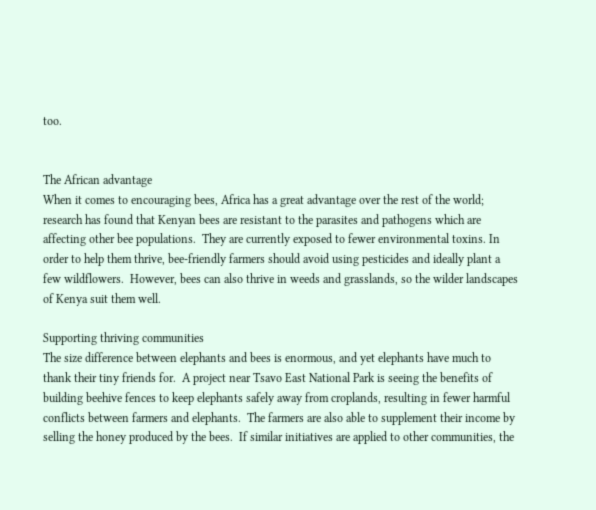too.


The African advantage
When it comes to encouraging bees, Africa has a great advantage over the rest of the world; research has found that Kenyan bees are resistant to the parasites and pathogens which are affecting other bee populations.  They are currently exposed to fewer environmental toxins. In order to help them thrive, bee-friendly farmers should avoid using pesticides and ideally plant a few wildflowers.  However, bees can also thrive in weeds and grasslands, so the wilder landscapes of Kenya suit them well.

Supporting thriving communities
The size difference between elephants and bees is enormous, and yet elephants have much to thank their tiny friends for.  A project near Tsavo East National Park is seeing the benefits of building beehive fences to keep elephants safely away from croplands, resulting in fewer harmful conflicts between farmers and elephants.  The farmers are also able to supplement their income by selling the honey produced by the bees.  If similar initiatives are applied to other communities, the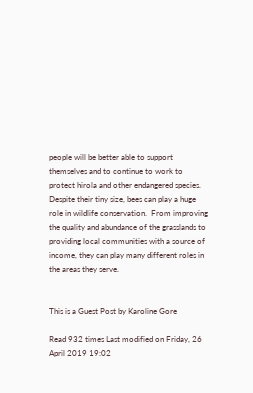people will be better able to support themselves and to continue to work to protect hirola and other endangered species.
Despite their tiny size, bees can play a huge role in wildlife conservation.  From improving the quality and abundance of the grasslands to providing local communities with a source of income, they can play many different roles in the areas they serve.


This is a Guest Post by Karoline Gore

Read 932 times Last modified on Friday, 26 April 2019 19:02